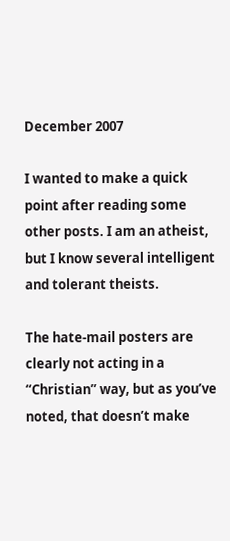December 2007

I wanted to make a quick point after reading some other posts. I am an atheist, but I know several intelligent and tolerant theists.

The hate-mail posters are clearly not acting in a “Christian” way, but as you’ve noted, that doesn’t make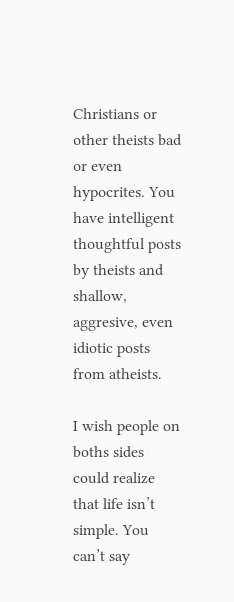Christians or other theists bad or even hypocrites. You have intelligent thoughtful posts by theists and shallow, aggresive, even idiotic posts from atheists.

I wish people on boths sides could realize that life isn’t simple. You can’t say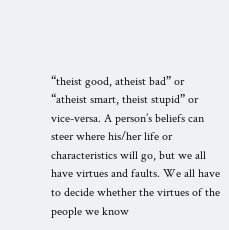“theist good, atheist bad” or “atheist smart, theist stupid” or vice-versa. A person’s beliefs can steer where his/her life or characteristics will go, but we all have virtues and faults. We all have to decide whether the virtues of the people we know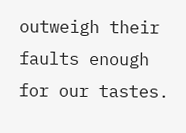outweigh their faults enough for our tastes.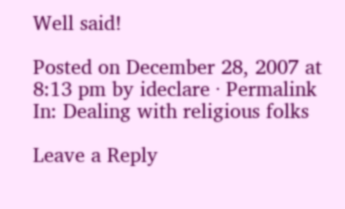Well said!

Posted on December 28, 2007 at 8:13 pm by ideclare · Permalink
In: Dealing with religious folks

Leave a Reply